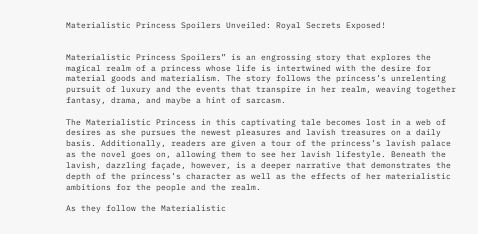Materialistic Princess Spoilers Unveiled: Royal Secrets Exposed!


Materialistic Princess Spoilers” is an engrossing story that explores the magical realm of a princess whose life is intertwined with the desire for material goods and materialism. The story follows the princess’s unrelenting pursuit of luxury and the events that transpire in her realm, weaving together fantasy, drama, and maybe a hint of sarcasm.

The Materialistic Princess in this captivating tale becomes lost in a web of desires as she pursues the newest pleasures and lavish treasures on a daily basis. Additionally, readers are given a tour of the princess’s lavish palace as the novel goes on, allowing them to see her lavish lifestyle. Beneath the lavish, dazzling façade, however, is a deeper narrative that demonstrates the depth of the princess’s character as well as the effects of her materialistic ambitions for the people and the realm.

As they follow the Materialistic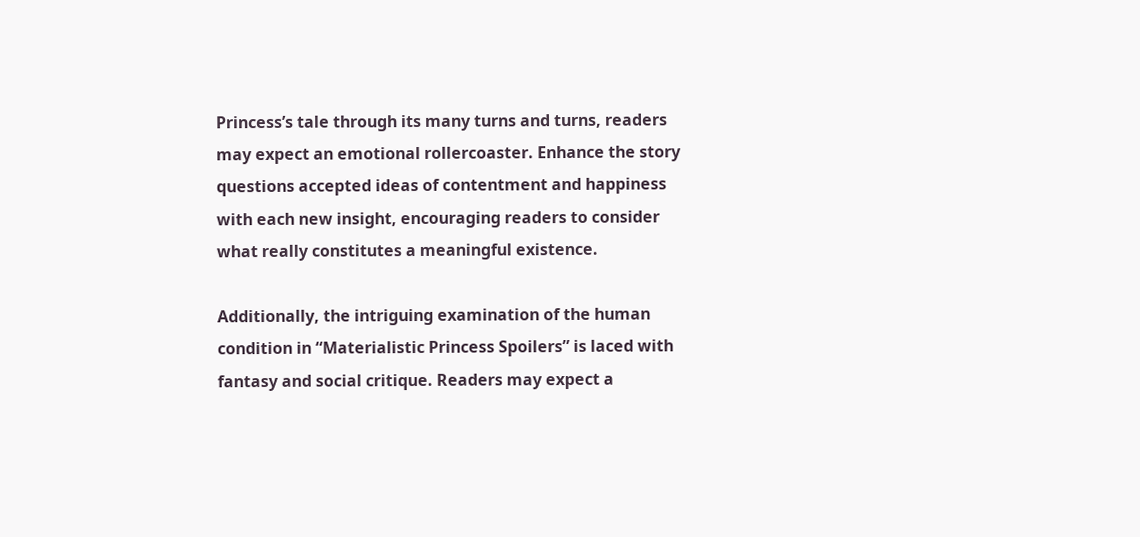Princess’s tale through its many turns and turns, readers may expect an emotional rollercoaster. Enhance the story questions accepted ideas of contentment and happiness with each new insight, encouraging readers to consider what really constitutes a meaningful existence.

Additionally, the intriguing examination of the human condition in “Materialistic Princess Spoilers” is laced with fantasy and social critique. Readers may expect a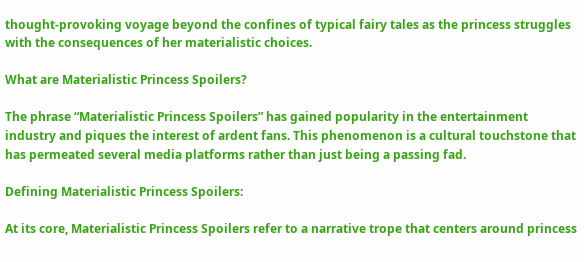thought-provoking voyage beyond the confines of typical fairy tales as the princess struggles with the consequences of her materialistic choices.

What are Materialistic Princess Spoilers?

The phrase “Materialistic Princess Spoilers” has gained popularity in the entertainment industry and piques the interest of ardent fans. This phenomenon is a cultural touchstone that has permeated several media platforms rather than just being a passing fad.

Defining Materialistic Princess Spoilers:

At its core, Materialistic Princess Spoilers refer to a narrative trope that centers around princess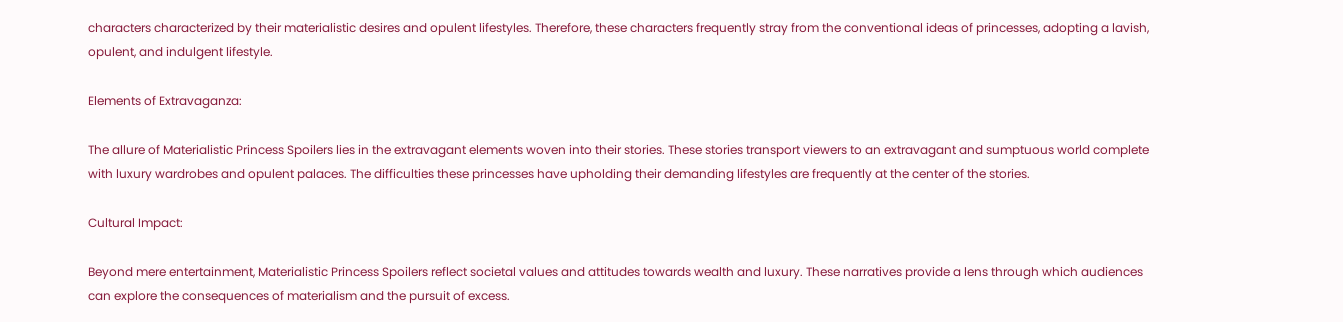characters characterized by their materialistic desires and opulent lifestyles. Therefore, these characters frequently stray from the conventional ideas of princesses, adopting a lavish, opulent, and indulgent lifestyle.

Elements of Extravaganza:

The allure of Materialistic Princess Spoilers lies in the extravagant elements woven into their stories. These stories transport viewers to an extravagant and sumptuous world complete with luxury wardrobes and opulent palaces. The difficulties these princesses have upholding their demanding lifestyles are frequently at the center of the stories.

Cultural Impact:

Beyond mere entertainment, Materialistic Princess Spoilers reflect societal values and attitudes towards wealth and luxury. These narratives provide a lens through which audiences can explore the consequences of materialism and the pursuit of excess.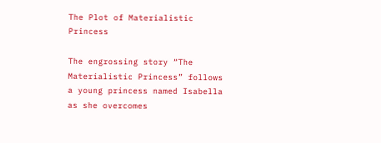The Plot of Materialistic Princess

The engrossing story “The Materialistic Princess” follows a young princess named Isabella as she overcomes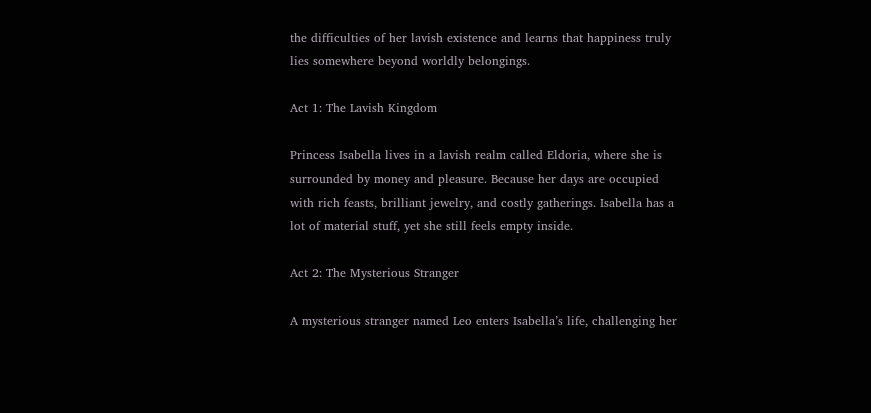the difficulties of her lavish existence and learns that happiness truly lies somewhere beyond worldly belongings.

Act 1: The Lavish Kingdom

Princess Isabella lives in a lavish realm called Eldoria, where she is surrounded by money and pleasure. Because her days are occupied with rich feasts, brilliant jewelry, and costly gatherings. Isabella has a lot of material stuff, yet she still feels empty inside.

Act 2: The Mysterious Stranger

A mysterious stranger named Leo enters Isabella’s life, challenging her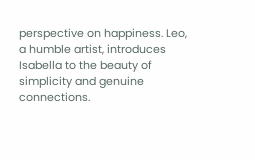perspective on happiness. Leo, a humble artist, introduces Isabella to the beauty of simplicity and genuine connections.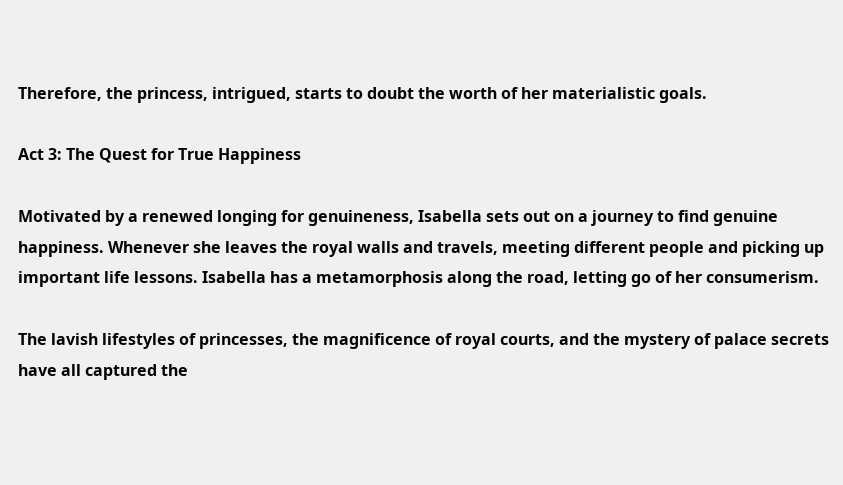Therefore, the princess, intrigued, starts to doubt the worth of her materialistic goals.

Act 3: The Quest for True Happiness

Motivated by a renewed longing for genuineness, Isabella sets out on a journey to find genuine happiness. Whenever she leaves the royal walls and travels, meeting different people and picking up important life lessons. Isabella has a metamorphosis along the road, letting go of her consumerism.

The lavish lifestyles of princesses, the magnificence of royal courts, and the mystery of palace secrets have all captured the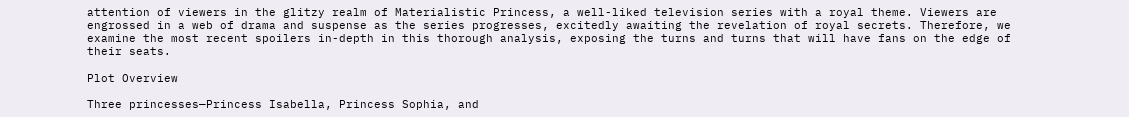attention of viewers in the glitzy realm of Materialistic Princess, a well-liked television series with a royal theme. Viewers are engrossed in a web of drama and suspense as the series progresses, excitedly awaiting the revelation of royal secrets. Therefore, we examine the most recent spoilers in-depth in this thorough analysis, exposing the turns and turns that will have fans on the edge of their seats.

Plot Overview

Three princesses—Princess Isabella, Princess Sophia, and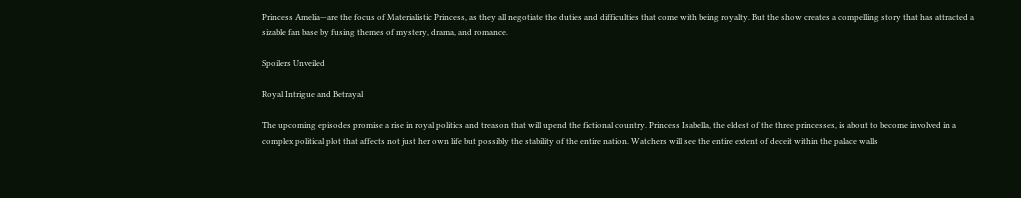Princess Amelia—are the focus of Materialistic Princess, as they all negotiate the duties and difficulties that come with being royalty. But the show creates a compelling story that has attracted a sizable fan base by fusing themes of mystery, drama, and romance.

Spoilers Unveiled

Royal Intrigue and Betrayal

The upcoming episodes promise a rise in royal politics and treason that will upend the fictional country. Princess Isabella, the eldest of the three princesses, is about to become involved in a complex political plot that affects not just her own life but possibly the stability of the entire nation. Watchers will see the entire extent of deceit within the palace walls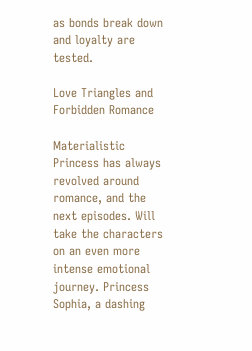as bonds break down and loyalty are tested.

Love Triangles and Forbidden Romance

Materialistic Princess has always revolved around romance, and the next episodes. Will take the characters on an even more intense emotional journey. Princess Sophia, a dashing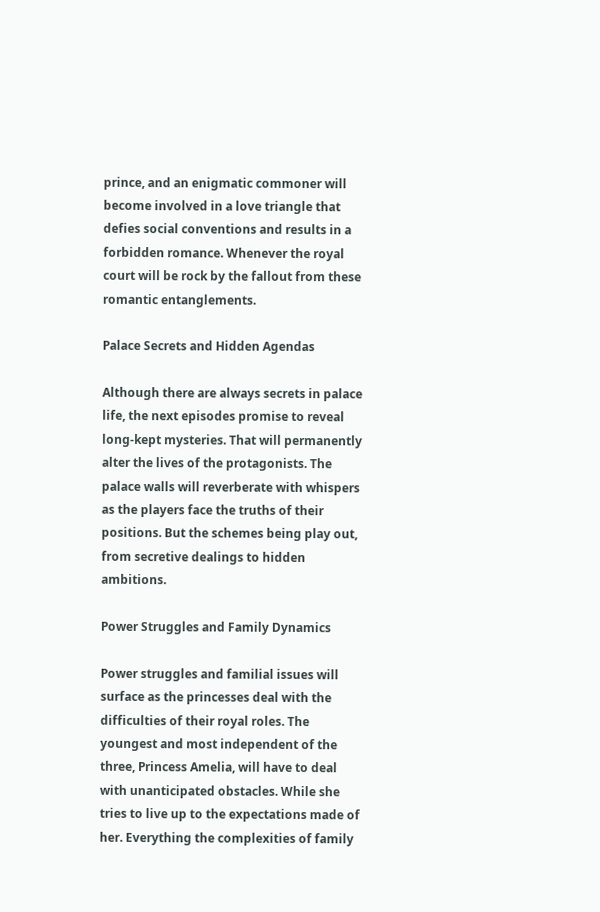prince, and an enigmatic commoner will become involved in a love triangle that defies social conventions and results in a forbidden romance. Whenever the royal court will be rock by the fallout from these romantic entanglements.

Palace Secrets and Hidden Agendas

Although there are always secrets in palace life, the next episodes promise to reveal long-kept mysteries. That will permanently alter the lives of the protagonists. The palace walls will reverberate with whispers as the players face the truths of their positions. But the schemes being play out, from secretive dealings to hidden ambitions.

Power Struggles and Family Dynamics

Power struggles and familial issues will surface as the princesses deal with the difficulties of their royal roles. The youngest and most independent of the three, Princess Amelia, will have to deal with unanticipated obstacles. While she tries to live up to the expectations made of her. Everything the complexities of family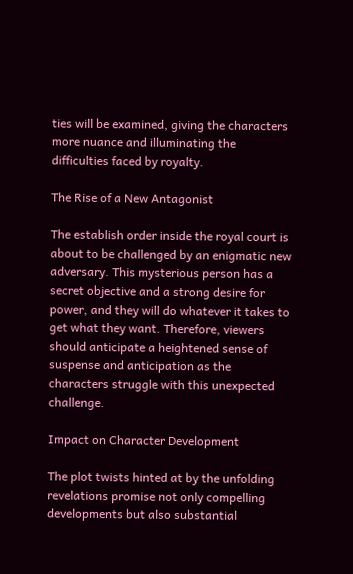ties will be examined, giving the characters more nuance and illuminating the difficulties faced by royalty.

The Rise of a New Antagonist

The establish order inside the royal court is about to be challenged by an enigmatic new adversary. This mysterious person has a secret objective and a strong desire for power, and they will do whatever it takes to get what they want. Therefore, viewers should anticipate a heightened sense of suspense and anticipation as the characters struggle with this unexpected challenge.

Impact on Character Development

The plot twists hinted at by the unfolding revelations promise not only compelling developments but also substantial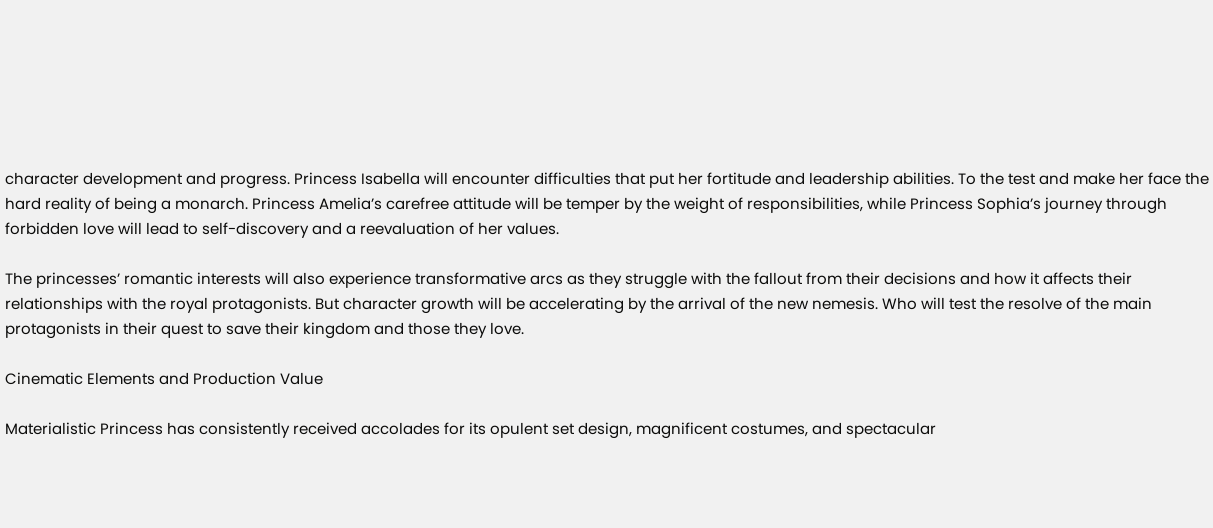character development and progress. Princess Isabella will encounter difficulties that put her fortitude and leadership abilities. To the test and make her face the hard reality of being a monarch. Princess Amelia’s carefree attitude will be temper by the weight of responsibilities, while Princess Sophia’s journey through forbidden love will lead to self-discovery and a reevaluation of her values.

The princesses’ romantic interests will also experience transformative arcs as they struggle with the fallout from their decisions and how it affects their relationships with the royal protagonists. But character growth will be accelerating by the arrival of the new nemesis. Who will test the resolve of the main protagonists in their quest to save their kingdom and those they love.

Cinematic Elements and Production Value

Materialistic Princess has consistently received accolades for its opulent set design, magnificent costumes, and spectacular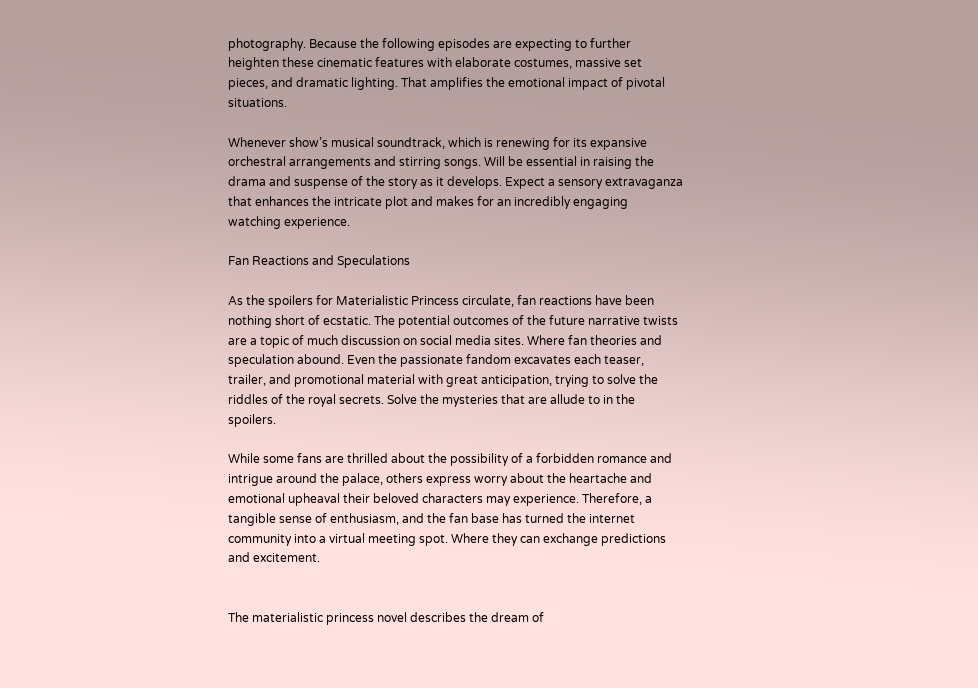photography. Because the following episodes are expecting to further heighten these cinematic features with elaborate costumes, massive set pieces, and dramatic lighting. That amplifies the emotional impact of pivotal situations.

Whenever show’s musical soundtrack, which is renewing for its expansive orchestral arrangements and stirring songs. Will be essential in raising the drama and suspense of the story as it develops. Expect a sensory extravaganza that enhances the intricate plot and makes for an incredibly engaging watching experience.

Fan Reactions and Speculations

As the spoilers for Materialistic Princess circulate, fan reactions have been nothing short of ecstatic. The potential outcomes of the future narrative twists are a topic of much discussion on social media sites. Where fan theories and speculation abound. Even the passionate fandom excavates each teaser, trailer, and promotional material with great anticipation, trying to solve the riddles of the royal secrets. Solve the mysteries that are allude to in the spoilers.

While some fans are thrilled about the possibility of a forbidden romance and intrigue around the palace, others express worry about the heartache and emotional upheaval their beloved characters may experience. Therefore, a tangible sense of enthusiasm, and the fan base has turned the internet community into a virtual meeting spot. Where they can exchange predictions and excitement.


The materialistic princess novel describes the dream of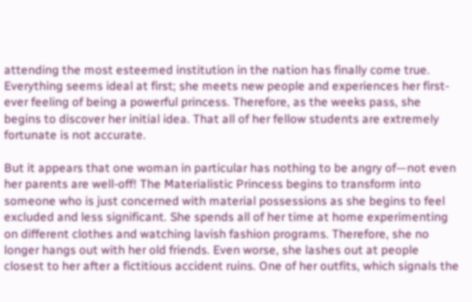attending the most esteemed institution in the nation has finally come true. Everything seems ideal at first; she meets new people and experiences her first-ever feeling of being a powerful princess. Therefore, as the weeks pass, she begins to discover her initial idea. That all of her fellow students are extremely fortunate is not accurate.

But it appears that one woman in particular has nothing to be angry of—not even her parents are well-off! The Materialistic Princess begins to transform into someone who is just concerned with material possessions as she begins to feel excluded and less significant. She spends all of her time at home experimenting on different clothes and watching lavish fashion programs. Therefore, she no longer hangs out with her old friends. Even worse, she lashes out at people closest to her after a fictitious accident ruins. One of her outfits, which signals the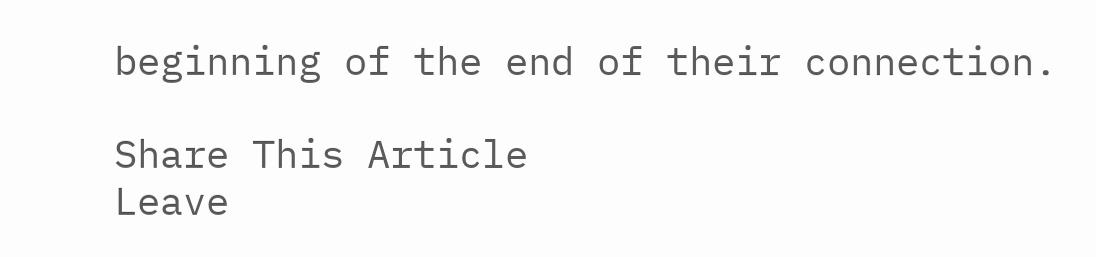beginning of the end of their connection.

Share This Article
Leave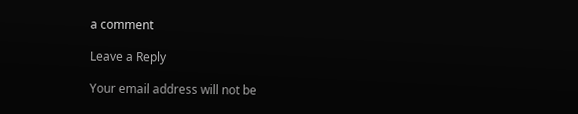a comment

Leave a Reply

Your email address will not be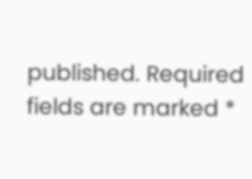published. Required fields are marked *